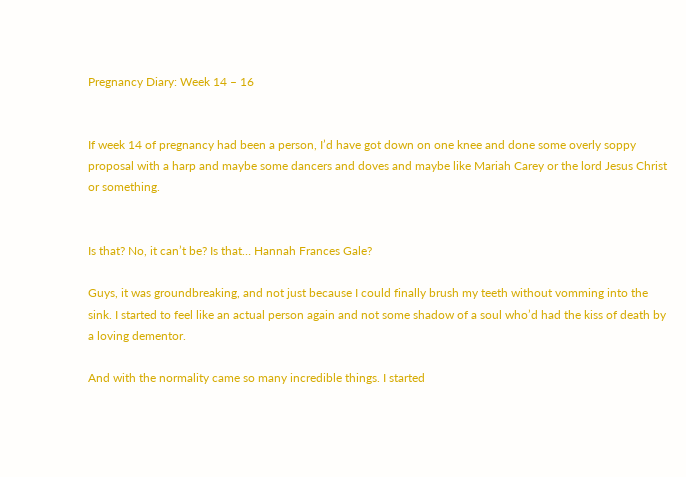Pregnancy Diary: Week 14 – 16


If week 14 of pregnancy had been a person, I’d have got down on one knee and done some overly soppy proposal with a harp and maybe some dancers and doves and maybe like Mariah Carey or the lord Jesus Christ or something.


Is that? No, it can’t be? Is that… Hannah Frances Gale?

Guys, it was groundbreaking, and not just because I could finally brush my teeth without vomming into the sink. I started to feel like an actual person again and not some shadow of a soul who’d had the kiss of death by a loving dementor.

And with the normality came so many incredible things. I started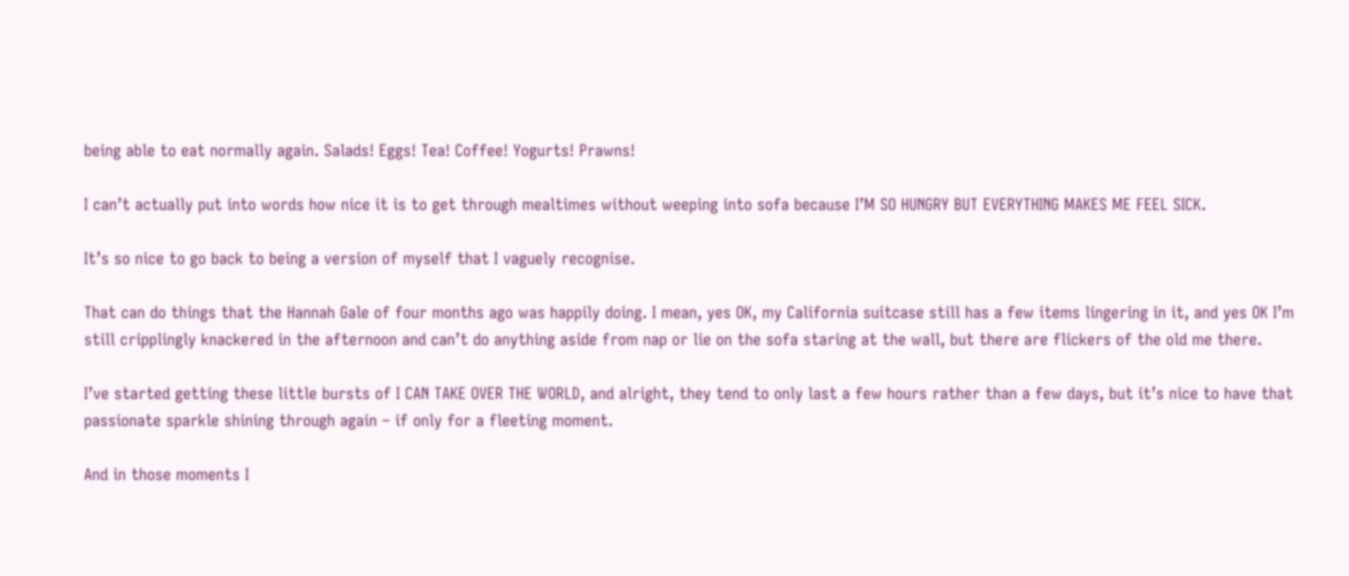being able to eat normally again. Salads! Eggs! Tea! Coffee! Yogurts! Prawns!

I can’t actually put into words how nice it is to get through mealtimes without weeping into sofa because I’M SO HUNGRY BUT EVERYTHING MAKES ME FEEL SICK.

It’s so nice to go back to being a version of myself that I vaguely recognise.

That can do things that the Hannah Gale of four months ago was happily doing. I mean, yes OK, my California suitcase still has a few items lingering in it, and yes OK I’m still cripplingly knackered in the afternoon and can’t do anything aside from nap or lie on the sofa staring at the wall, but there are flickers of the old me there.

I’ve started getting these little bursts of I CAN TAKE OVER THE WORLD, and alright, they tend to only last a few hours rather than a few days, but it’s nice to have that passionate sparkle shining through again – if only for a fleeting moment.

And in those moments I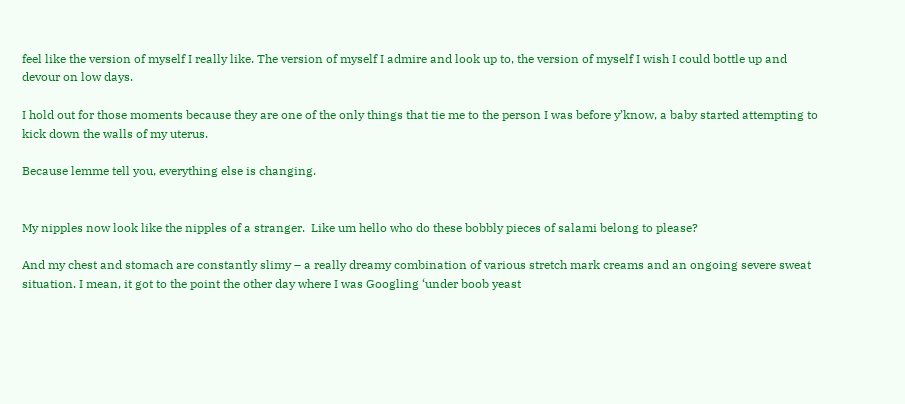feel like the version of myself I really like. The version of myself I admire and look up to, the version of myself I wish I could bottle up and devour on low days.

I hold out for those moments because they are one of the only things that tie me to the person I was before y’know, a baby started attempting to kick down the walls of my uterus.

Because lemme tell you, everything else is changing.


My nipples now look like the nipples of a stranger.  Like um hello who do these bobbly pieces of salami belong to please?

And my chest and stomach are constantly slimy – a really dreamy combination of various stretch mark creams and an ongoing severe sweat situation. I mean, it got to the point the other day where I was Googling ‘under boob yeast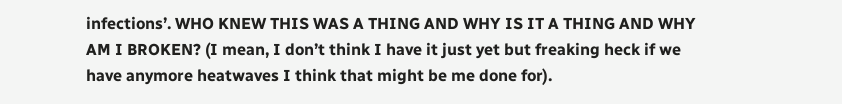infections’. WHO KNEW THIS WAS A THING AND WHY IS IT A THING AND WHY AM I BROKEN? (I mean, I don’t think I have it just yet but freaking heck if we have anymore heatwaves I think that might be me done for).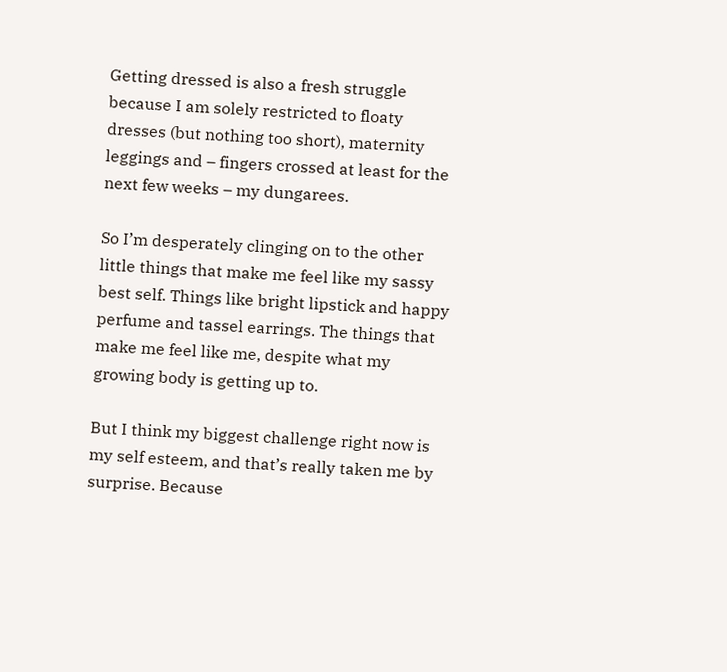Getting dressed is also a fresh struggle because I am solely restricted to floaty dresses (but nothing too short), maternity leggings and – fingers crossed at least for the next few weeks – my dungarees.

So I’m desperately clinging on to the other little things that make me feel like my sassy best self. Things like bright lipstick and happy perfume and tassel earrings. The things that make me feel like me, despite what my growing body is getting up to.

But I think my biggest challenge right now is my self esteem, and that’s really taken me by surprise. Because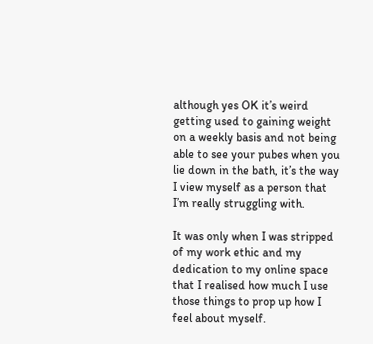although yes OK it’s weird getting used to gaining weight on a weekly basis and not being able to see your pubes when you lie down in the bath, it’s the way I view myself as a person that I’m really struggling with.

It was only when I was stripped of my work ethic and my dedication to my online space that I realised how much I use those things to prop up how I feel about myself.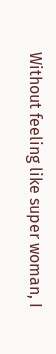Without feeling like super woman, I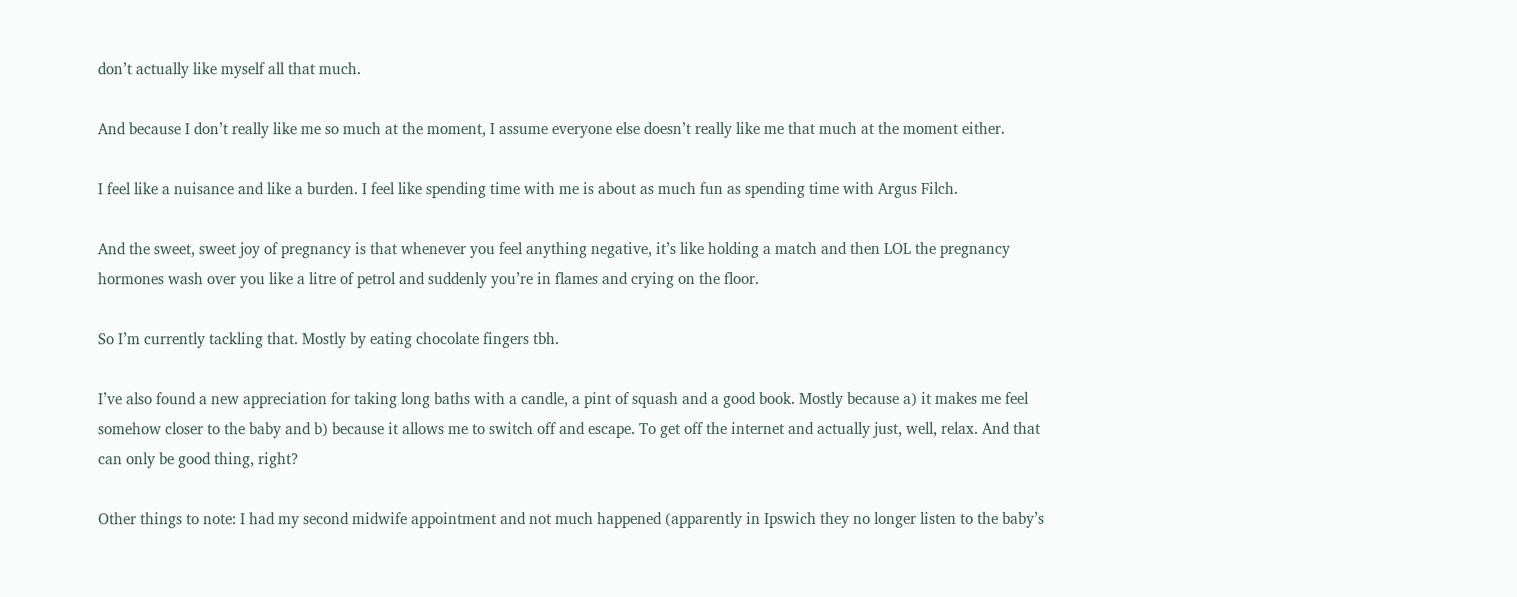don’t actually like myself all that much.

And because I don’t really like me so much at the moment, I assume everyone else doesn’t really like me that much at the moment either.

I feel like a nuisance and like a burden. I feel like spending time with me is about as much fun as spending time with Argus Filch.

And the sweet, sweet joy of pregnancy is that whenever you feel anything negative, it’s like holding a match and then LOL the pregnancy hormones wash over you like a litre of petrol and suddenly you’re in flames and crying on the floor.

So I’m currently tackling that. Mostly by eating chocolate fingers tbh.

I’ve also found a new appreciation for taking long baths with a candle, a pint of squash and a good book. Mostly because a) it makes me feel somehow closer to the baby and b) because it allows me to switch off and escape. To get off the internet and actually just, well, relax. And that can only be good thing, right?

Other things to note: I had my second midwife appointment and not much happened (apparently in Ipswich they no longer listen to the baby’s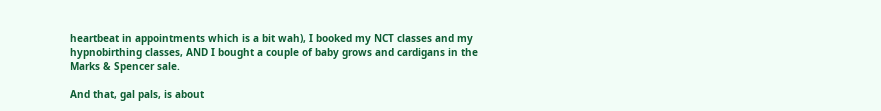heartbeat in appointments which is a bit wah), I booked my NCT classes and my hypnobirthing classes, AND I bought a couple of baby grows and cardigans in the Marks & Spencer sale.

And that, gal pals, is about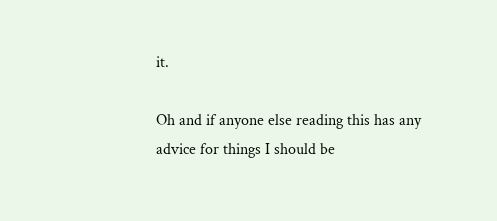it.

Oh and if anyone else reading this has any advice for things I should be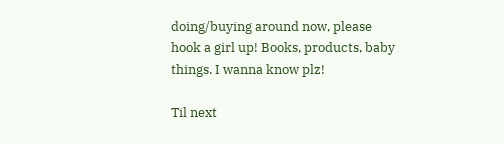doing/buying around now, please hook a girl up! Books, products, baby things. I wanna know plz!

Til next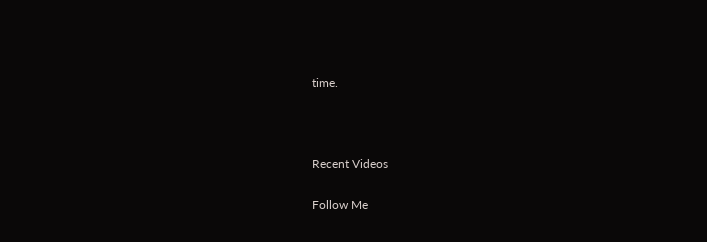time.



Recent Videos

Follow Me